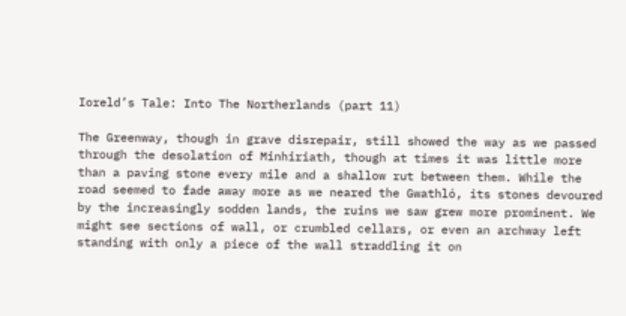Ioreld’s Tale: Into The Northerlands (part 11)

The Greenway, though in grave disrepair, still showed the way as we passed through the desolation of Minhiriath, though at times it was little more than a paving stone every mile and a shallow rut between them. While the road seemed to fade away more as we neared the Gwathló, its stones devoured by the increasingly sodden lands, the ruins we saw grew more prominent. We might see sections of wall, or crumbled cellars, or even an archway left standing with only a piece of the wall straddling it on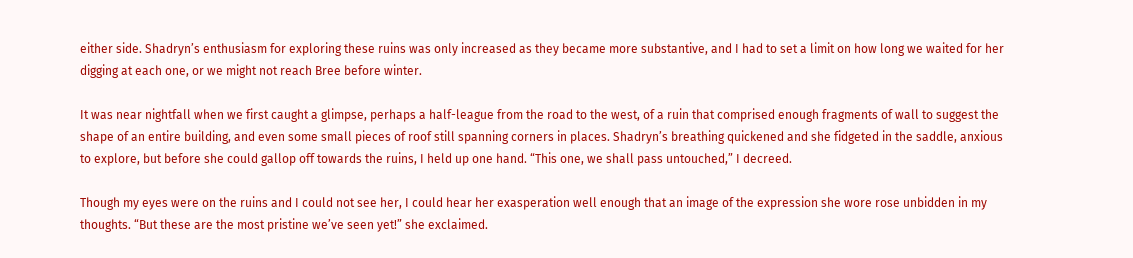either side. Shadryn’s enthusiasm for exploring these ruins was only increased as they became more substantive, and I had to set a limit on how long we waited for her digging at each one, or we might not reach Bree before winter.

It was near nightfall when we first caught a glimpse, perhaps a half-league from the road to the west, of a ruin that comprised enough fragments of wall to suggest the shape of an entire building, and even some small pieces of roof still spanning corners in places. Shadryn’s breathing quickened and she fidgeted in the saddle, anxious to explore, but before she could gallop off towards the ruins, I held up one hand. “This one, we shall pass untouched,” I decreed.

Though my eyes were on the ruins and I could not see her, I could hear her exasperation well enough that an image of the expression she wore rose unbidden in my thoughts. “But these are the most pristine we’ve seen yet!” she exclaimed.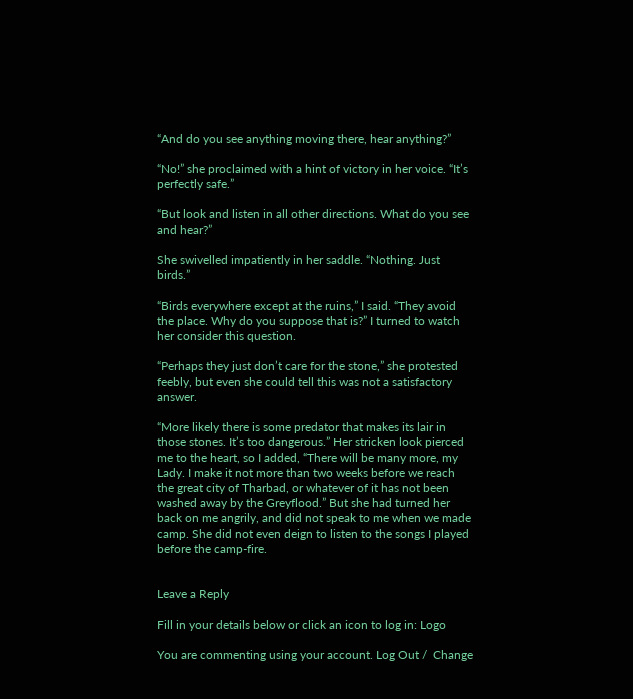“And do you see anything moving there, hear anything?”

“No!” she proclaimed with a hint of victory in her voice. “It’s perfectly safe.”

“But look and listen in all other directions. What do you see and hear?”

She swivelled impatiently in her saddle. “Nothing. Just birds.”

“Birds everywhere except at the ruins,” I said. “They avoid the place. Why do you suppose that is?” I turned to watch her consider this question.

“Perhaps they just don’t care for the stone,” she protested feebly, but even she could tell this was not a satisfactory answer.

“More likely there is some predator that makes its lair in those stones. It’s too dangerous.” Her stricken look pierced me to the heart, so I added, “There will be many more, my Lady. I make it not more than two weeks before we reach the great city of Tharbad, or whatever of it has not been washed away by the Greyflood.” But she had turned her back on me angrily, and did not speak to me when we made camp. She did not even deign to listen to the songs I played before the camp-fire.


Leave a Reply

Fill in your details below or click an icon to log in: Logo

You are commenting using your account. Log Out /  Change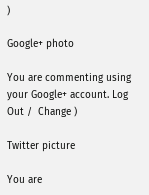)

Google+ photo

You are commenting using your Google+ account. Log Out /  Change )

Twitter picture

You are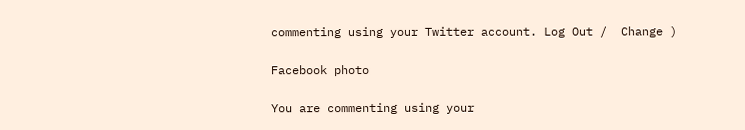commenting using your Twitter account. Log Out /  Change )

Facebook photo

You are commenting using your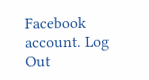Facebook account. Log Out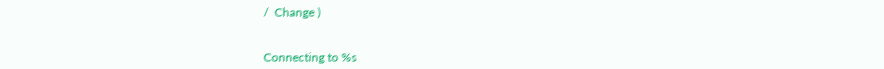/  Change )


Connecting to %s